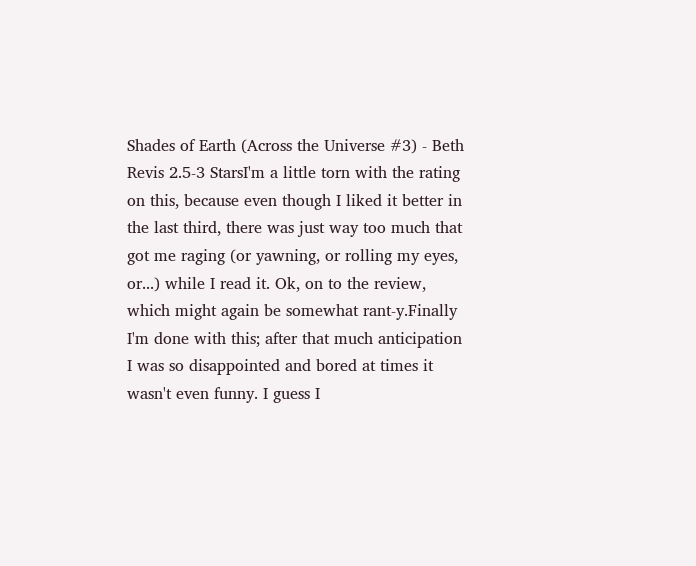Shades of Earth (Across the Universe #3) - Beth Revis 2.5-3 StarsI'm a little torn with the rating on this, because even though I liked it better in the last third, there was just way too much that got me raging (or yawning, or rolling my eyes, or...) while I read it. Ok, on to the review, which might again be somewhat rant-y.Finally I'm done with this; after that much anticipation I was so disappointed and bored at times it wasn't even funny. I guess I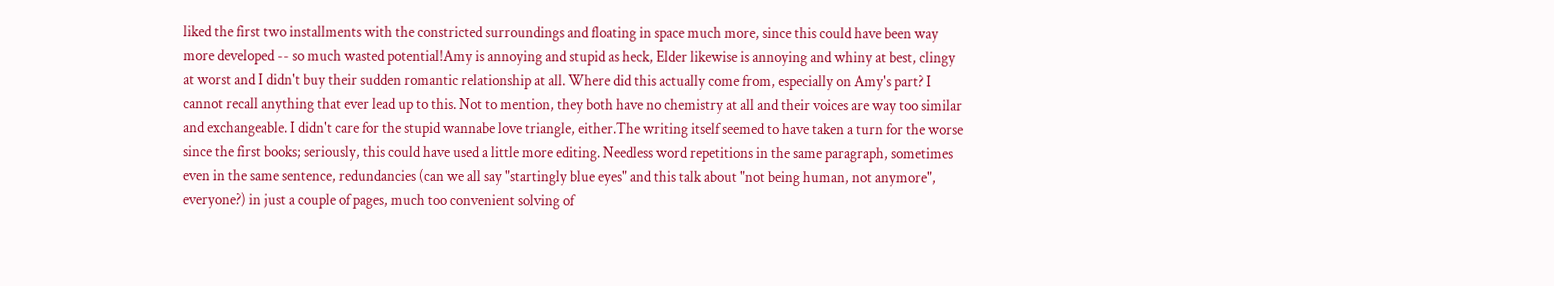liked the first two installments with the constricted surroundings and floating in space much more, since this could have been way more developed -- so much wasted potential!Amy is annoying and stupid as heck, Elder likewise is annoying and whiny at best, clingy at worst and I didn't buy their sudden romantic relationship at all. Where did this actually come from, especially on Amy's part? I cannot recall anything that ever lead up to this. Not to mention, they both have no chemistry at all and their voices are way too similar and exchangeable. I didn't care for the stupid wannabe love triangle, either.The writing itself seemed to have taken a turn for the worse since the first books; seriously, this could have used a little more editing. Needless word repetitions in the same paragraph, sometimes even in the same sentence, redundancies (can we all say "startingly blue eyes" and this talk about "not being human, not anymore", everyone?) in just a couple of pages, much too convenient solving of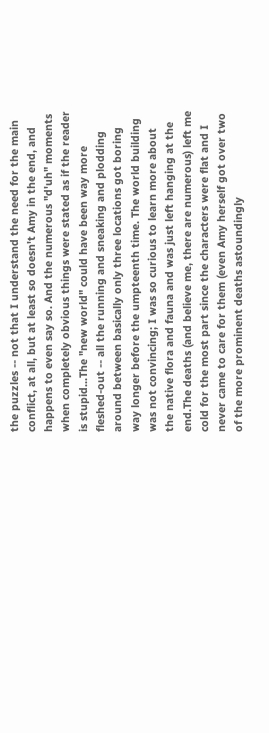the puzzles -- not that I understand the need for the main conflict, at all, but at least so doesn't Amy in the end, and happens to even say so. And the numerous "d'uh" moments when completely obvious things were stated as if the reader is stupid...The "new world" could have been way more fleshed-out -- all the running and sneaking and plodding around between basically only three locations got boring way longer before the umpteenth time. The world building was not convincing; I was so curious to learn more about the native flora and fauna and was just left hanging at the end.The deaths (and believe me, there are numerous) left me cold for the most part since the characters were flat and I never came to care for them (even Amy herself got over two of the more prominent deaths astoundingly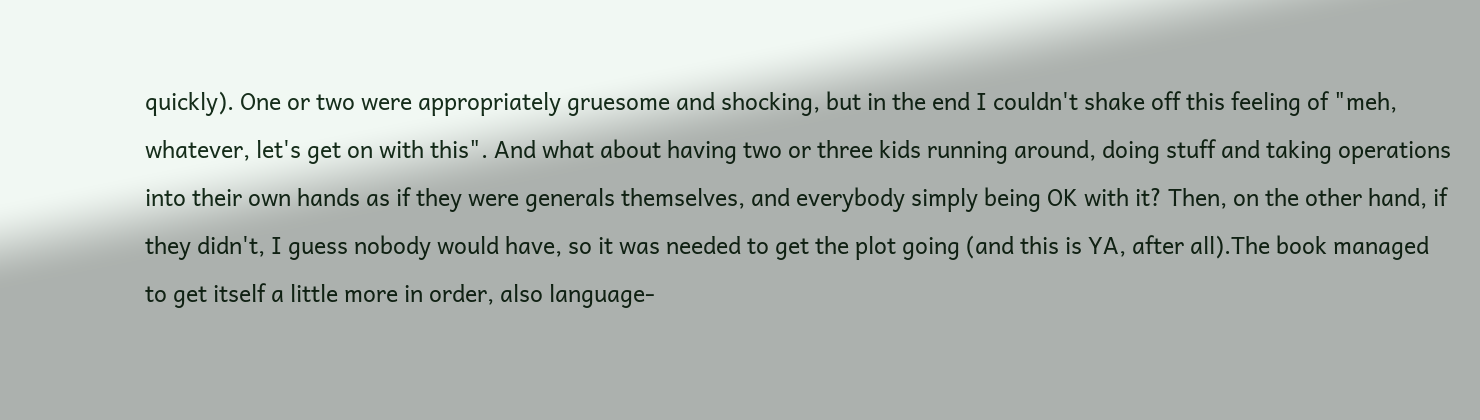quickly). One or two were appropriately gruesome and shocking, but in the end I couldn't shake off this feeling of "meh, whatever, let's get on with this". And what about having two or three kids running around, doing stuff and taking operations into their own hands as if they were generals themselves, and everybody simply being OK with it? Then, on the other hand, if they didn't, I guess nobody would have, so it was needed to get the plot going (and this is YA, after all).The book managed to get itself a little more in order, also language-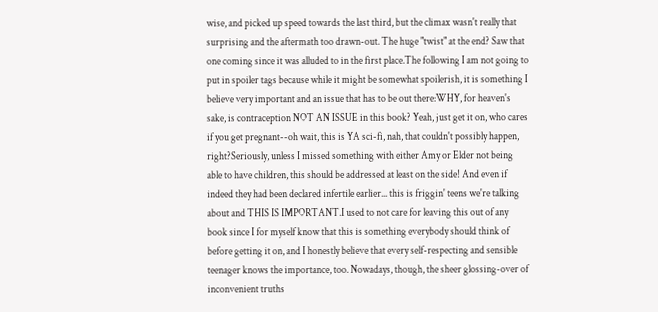wise, and picked up speed towards the last third, but the climax wasn't really that surprising and the aftermath too drawn-out. The huge "twist" at the end? Saw that one coming since it was alluded to in the first place.The following I am not going to put in spoiler tags because while it might be somewhat spoilerish, it is something I believe very important and an issue that has to be out there:WHY, for heaven's sake, is contraception NOT AN ISSUE in this book? Yeah, just get it on, who cares if you get pregnant--oh wait, this is YA sci-fi, nah, that couldn't possibly happen, right?Seriously, unless I missed something with either Amy or Elder not being able to have children, this should be addressed at least on the side! And even if indeed they had been declared infertile earlier... this is friggin' teens we're talking about and THIS IS IMPORTANT.I used to not care for leaving this out of any book since I for myself know that this is something everybody should think of before getting it on, and I honestly believe that every self-respecting and sensible teenager knows the importance, too. Nowadays, though, the sheer glossing-over of inconvenient truths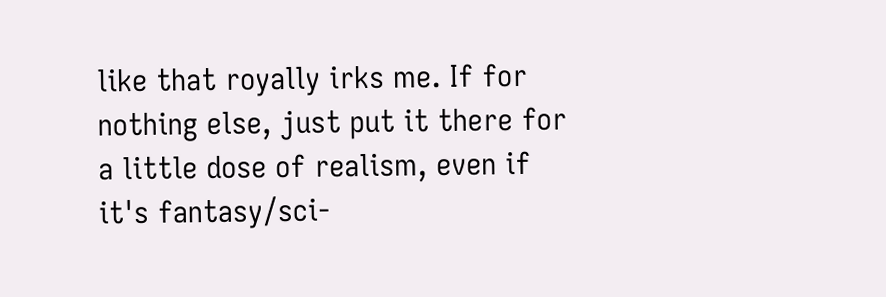like that royally irks me. If for nothing else, just put it there for a little dose of realism, even if it's fantasy/sci-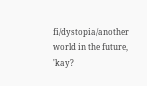fi/dystopia/another world in the future, 'kay?